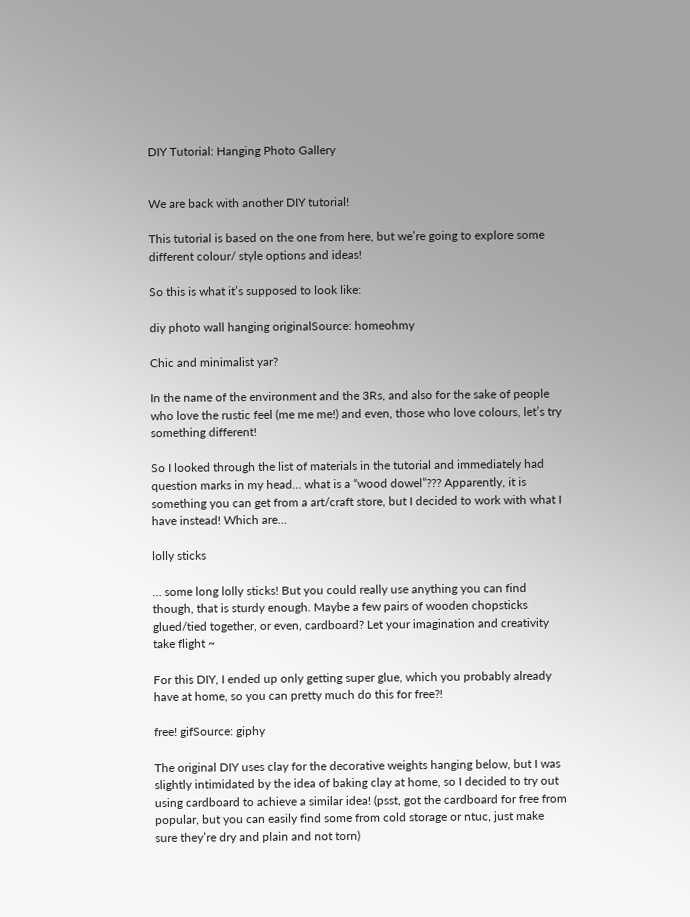DIY Tutorial: Hanging Photo Gallery


We are back with another DIY tutorial!

This tutorial is based on the one from here, but we’re going to explore some different colour/ style options and ideas!

So this is what it’s supposed to look like:

diy photo wall hanging originalSource: homeohmy

Chic and minimalist yar?

In the name of the environment and the 3Rs, and also for the sake of people who love the rustic feel (me me me!) and even, those who love colours, let’s try something different!

So I looked through the list of materials in the tutorial and immediately had question marks in my head… what is a “wood dowel”??? Apparently, it is something you can get from a art/craft store, but I decided to work with what I have instead! Which are…

lolly sticks

… some long lolly sticks! But you could really use anything you can find though, that is sturdy enough. Maybe a few pairs of wooden chopsticks glued/tied together, or even, cardboard? Let your imagination and creativity take flight ~

For this DIY, I ended up only getting super glue, which you probably already have at home, so you can pretty much do this for free?!

free! gifSource: giphy

The original DIY uses clay for the decorative weights hanging below, but I was slightly intimidated by the idea of baking clay at home, so I decided to try out using cardboard to achieve a similar idea! (psst, got the cardboard for free from popular, but you can easily find some from cold storage or ntuc, just make sure they’re dry and plain and not torn)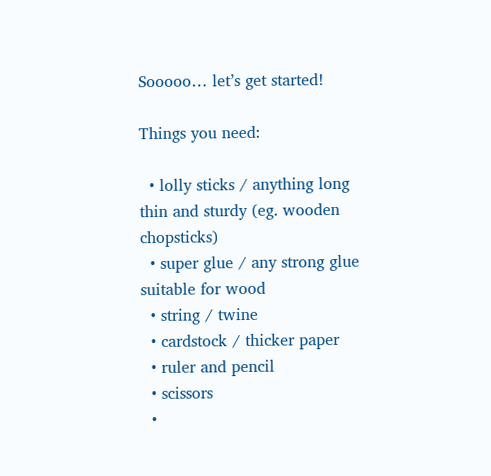Sooooo… let’s get started!

Things you need:

  • lolly sticks / anything long thin and sturdy (eg. wooden chopsticks)
  • super glue / any strong glue suitable for wood
  • string / twine
  • cardstock / thicker paper
  • ruler and pencil
  • scissors
  •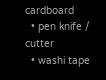cardboard
  • pen knife / cutter
  • washi tape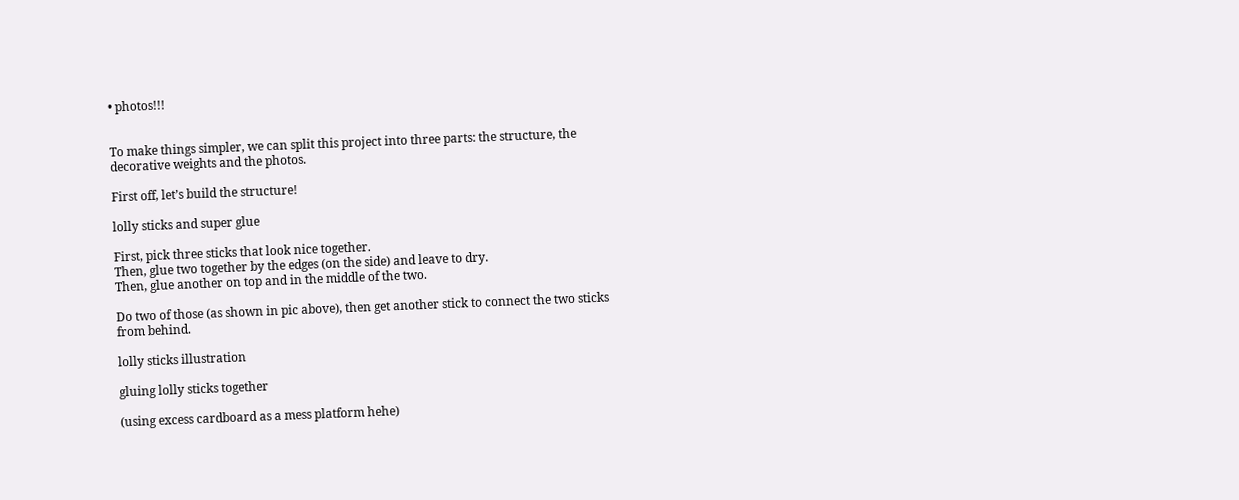• photos!!!


To make things simpler, we can split this project into three parts: the structure, the decorative weights and the photos.

First off, let’s build the structure!

lolly sticks and super glue

First, pick three sticks that look nice together.
Then, glue two together by the edges (on the side) and leave to dry.
Then, glue another on top and in the middle of the two.

Do two of those (as shown in pic above), then get another stick to connect the two sticks from behind.

lolly sticks illustration

gluing lolly sticks together

(using excess cardboard as a mess platform hehe)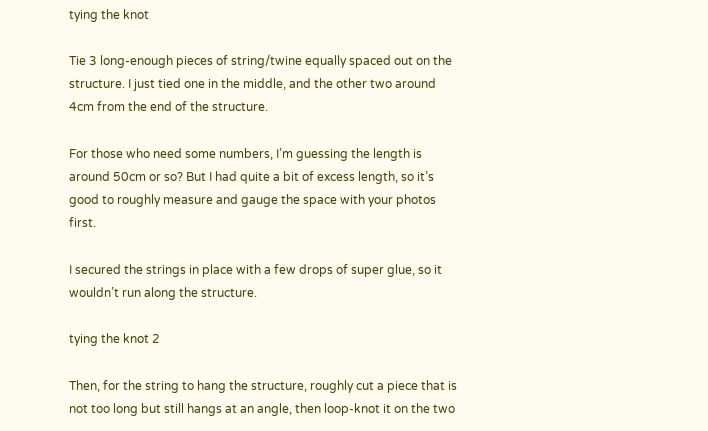tying the knot

Tie 3 long-enough pieces of string/twine equally spaced out on the structure. I just tied one in the middle, and the other two around 4cm from the end of the structure.

For those who need some numbers, I’m guessing the length is around 50cm or so? But I had quite a bit of excess length, so it’s good to roughly measure and gauge the space with your photos first.

I secured the strings in place with a few drops of super glue, so it wouldn’t run along the structure.

tying the knot 2

Then, for the string to hang the structure, roughly cut a piece that is not too long but still hangs at an angle, then loop-knot it on the two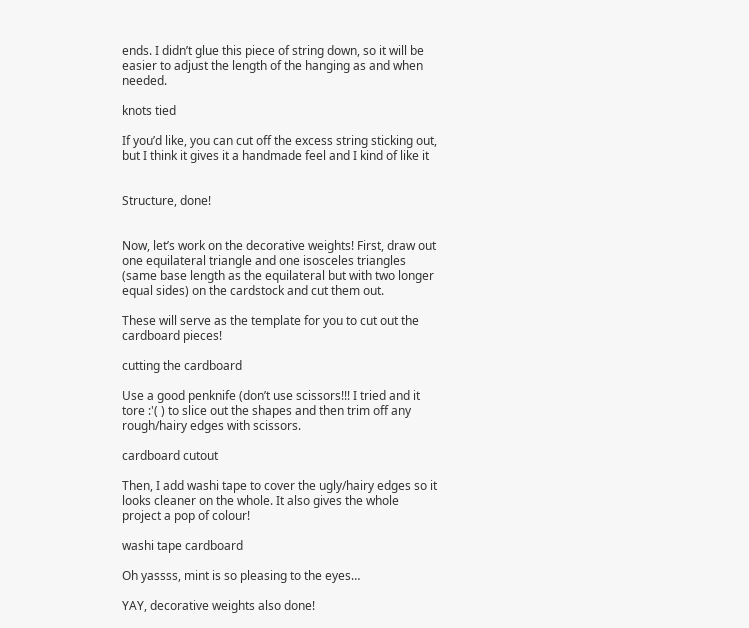ends. I didn’t glue this piece of string down, so it will be easier to adjust the length of the hanging as and when needed.

knots tied

If you’d like, you can cut off the excess string sticking out, but I think it gives it a handmade feel and I kind of like it


Structure, done!


Now, let’s work on the decorative weights! First, draw out one equilateral triangle and one isosceles triangles (same base length as the equilateral but with two longer equal sides) on the cardstock and cut them out.

These will serve as the template for you to cut out the cardboard pieces!

cutting the cardboard

Use a good penknife (don’t use scissors!!! I tried and it tore :'( ) to slice out the shapes and then trim off any rough/hairy edges with scissors.

cardboard cutout

Then, I add washi tape to cover the ugly/hairy edges so it looks cleaner on the whole. It also gives the whole project a pop of colour!

washi tape cardboard

Oh yassss, mint is so pleasing to the eyes…

YAY, decorative weights also done!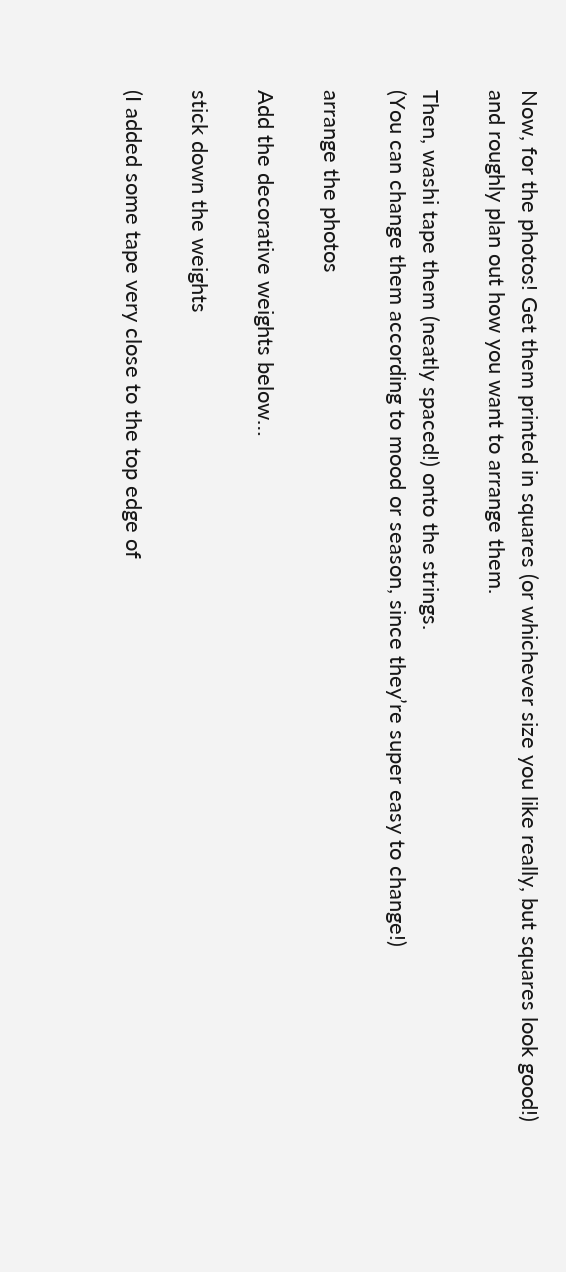Now, for the photos! Get them printed in squares (or whichever size you like really, but squares look good!) and roughly plan out how you want to arrange them.

Then, washi tape them (neatly spaced!) onto the strings.
(You can change them according to mood or season, since they’re super easy to change!)

arrange the photos

Add the decorative weights below…

stick down the weights

(I added some tape very close to the top edge of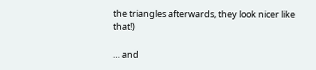the triangles afterwards, they look nicer like that!)

… and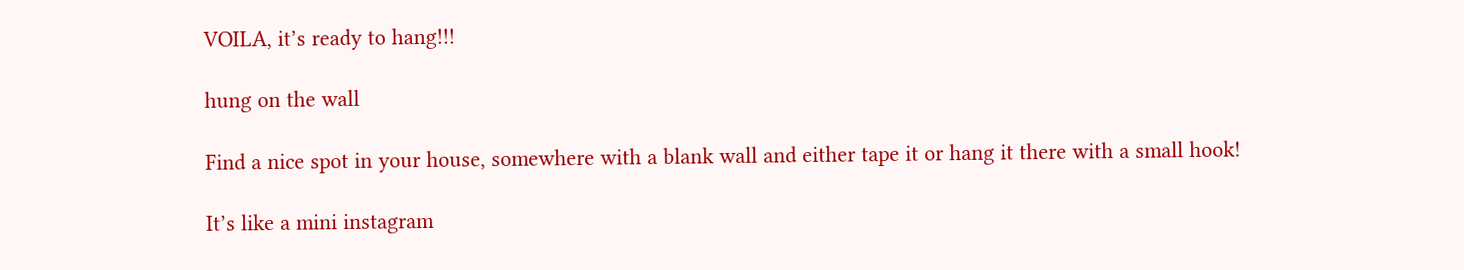VOILA, it’s ready to hang!!!

hung on the wall

Find a nice spot in your house, somewhere with a blank wall and either tape it or hang it there with a small hook!

It’s like a mini instagram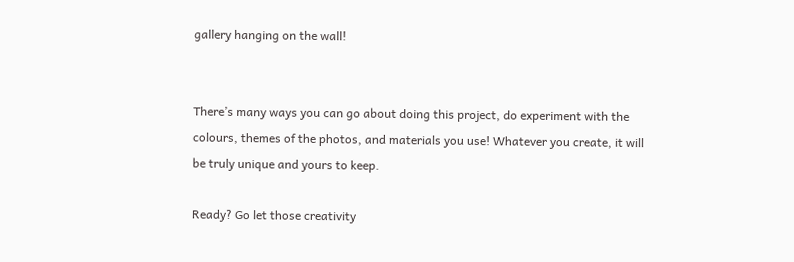gallery hanging on the wall!


There’s many ways you can go about doing this project, do experiment with the colours, themes of the photos, and materials you use! Whatever you create, it will be truly unique and yours to keep.

Ready? Go let those creativity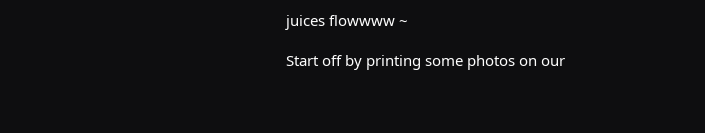juices flowwww ~

Start off by printing some photos on our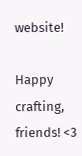website!

Happy crafting, friends! <3